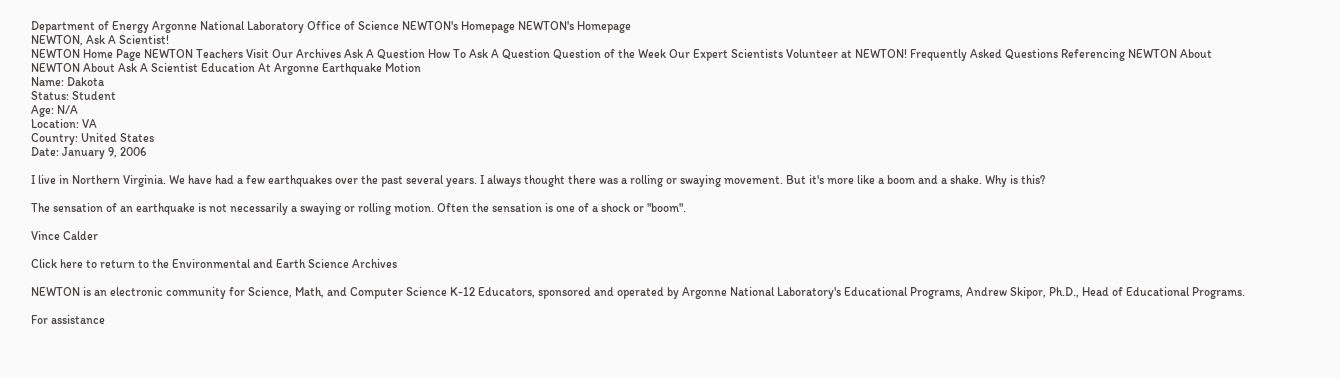Department of Energy Argonne National Laboratory Office of Science NEWTON's Homepage NEWTON's Homepage
NEWTON, Ask A Scientist!
NEWTON Home Page NEWTON Teachers Visit Our Archives Ask A Question How To Ask A Question Question of the Week Our Expert Scientists Volunteer at NEWTON! Frequently Asked Questions Referencing NEWTON About NEWTON About Ask A Scientist Education At Argonne Earthquake Motion
Name: Dakota
Status: Student
Age: N/A
Location: VA
Country: United States
Date: January 9, 2006

I live in Northern Virginia. We have had a few earthquakes over the past several years. I always thought there was a rolling or swaying movement. But it's more like a boom and a shake. Why is this?

The sensation of an earthquake is not necessarily a swaying or rolling motion. Often the sensation is one of a shock or "boom".

Vince Calder

Click here to return to the Environmental and Earth Science Archives

NEWTON is an electronic community for Science, Math, and Computer Science K-12 Educators, sponsored and operated by Argonne National Laboratory's Educational Programs, Andrew Skipor, Ph.D., Head of Educational Programs.

For assistance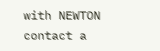with NEWTON contact a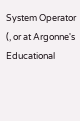System Operator (, or at Argonne's Educational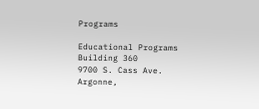Programs

Educational Programs
Building 360
9700 S. Cass Ave.
Argonne,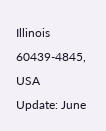Illinois
60439-4845, USA
Update: June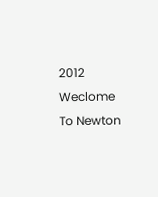2012
Weclome To Newton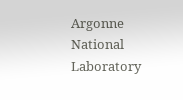Argonne National Laboratory